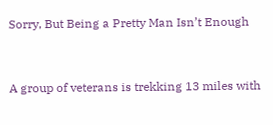Sorry, But Being a Pretty Man Isn’t Enough


A group of veterans is trekking 13 miles with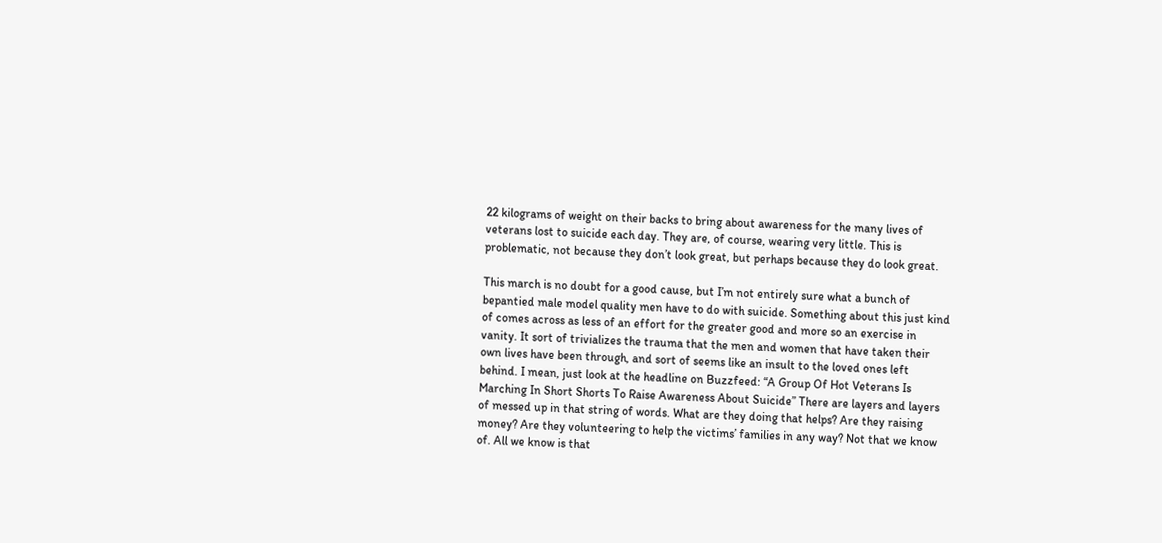22 kilograms of weight on their backs to bring about awareness for the many lives of veterans lost to suicide each day. They are, of course, wearing very little. This is problematic, not because they don’t look great, but perhaps because they do look great.

This march is no doubt for a good cause, but I’m not entirely sure what a bunch of bepantied male model quality men have to do with suicide. Something about this just kind of comes across as less of an effort for the greater good and more so an exercise in vanity. It sort of trivializes the trauma that the men and women that have taken their own lives have been through, and sort of seems like an insult to the loved ones left behind. I mean, just look at the headline on Buzzfeed: “A Group Of Hot Veterans Is Marching In Short Shorts To Raise Awareness About Suicide” There are layers and layers of messed up in that string of words. What are they doing that helps? Are they raising money? Are they volunteering to help the victims’ families in any way? Not that we know of. All we know is that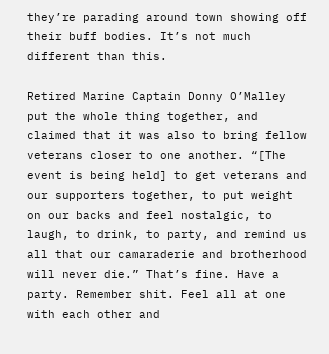they’re parading around town showing off their buff bodies. It’s not much different than this.

Retired Marine Captain Donny O’Malley put the whole thing together, and claimed that it was also to bring fellow veterans closer to one another. “[The event is being held] to get veterans and our supporters together, to put weight on our backs and feel nostalgic, to laugh, to drink, to party, and remind us all that our camaraderie and brotherhood will never die.” That’s fine. Have a party. Remember shit. Feel all at one with each other and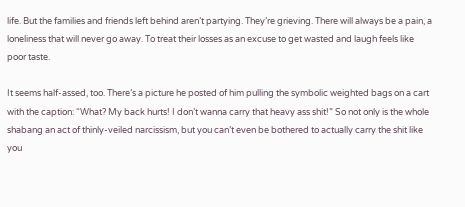life. But the families and friends left behind aren’t partying. They’re grieving. There will always be a pain, a loneliness that will never go away. To treat their losses as an excuse to get wasted and laugh feels like poor taste.

It seems half-assed, too. There’s a picture he posted of him pulling the symbolic weighted bags on a cart with the caption: “What? My back hurts! I don’t wanna carry that heavy ass shit!” So not only is the whole shabang an act of thinly-veiled narcissism, but you can’t even be bothered to actually carry the shit like you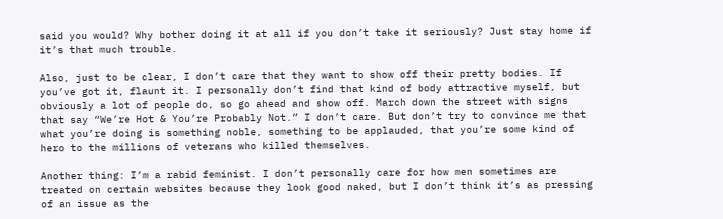said you would? Why bother doing it at all if you don’t take it seriously? Just stay home if it’s that much trouble.

Also, just to be clear, I don’t care that they want to show off their pretty bodies. If you’ve got it, flaunt it. I personally don’t find that kind of body attractive myself, but obviously a lot of people do, so go ahead and show off. March down the street with signs that say “We’re Hot & You’re Probably Not.” I don’t care. But don’t try to convince me that what you’re doing is something noble, something to be applauded, that you’re some kind of hero to the millions of veterans who killed themselves.

Another thing: I’m a rabid feminist. I don’t personally care for how men sometimes are treated on certain websites because they look good naked, but I don’t think it’s as pressing of an issue as the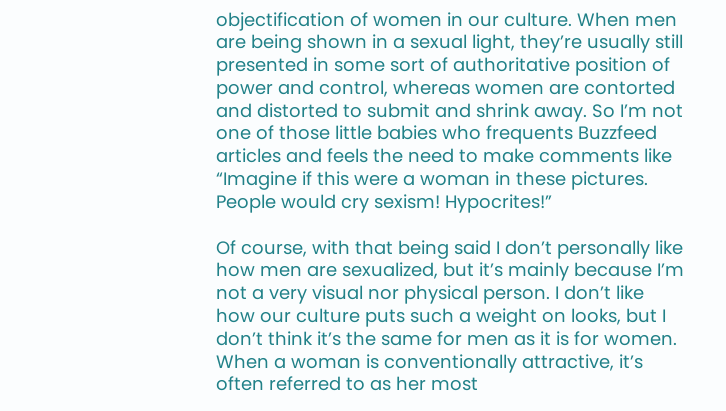objectification of women in our culture. When men are being shown in a sexual light, they’re usually still presented in some sort of authoritative position of power and control, whereas women are contorted and distorted to submit and shrink away. So I’m not one of those little babies who frequents Buzzfeed articles and feels the need to make comments like “Imagine if this were a woman in these pictures. People would cry sexism! Hypocrites!”

Of course, with that being said I don’t personally like how men are sexualized, but it’s mainly because I’m not a very visual nor physical person. I don’t like how our culture puts such a weight on looks, but I don’t think it’s the same for men as it is for women. When a woman is conventionally attractive, it’s often referred to as her most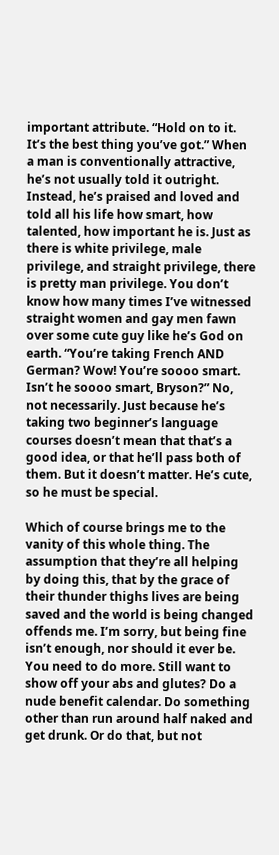important attribute. “Hold on to it. It’s the best thing you’ve got.” When a man is conventionally attractive, he’s not usually told it outright. Instead, he’s praised and loved and told all his life how smart, how talented, how important he is. Just as there is white privilege, male privilege, and straight privilege, there is pretty man privilege. You don’t know how many times I’ve witnessed straight women and gay men fawn over some cute guy like he’s God on earth. “You’re taking French AND German? Wow! You’re soooo smart. Isn’t he soooo smart, Bryson?” No, not necessarily. Just because he’s taking two beginner’s language courses doesn’t mean that that’s a good idea, or that he’ll pass both of them. But it doesn’t matter. He’s cute, so he must be special.

Which of course brings me to the vanity of this whole thing. The assumption that they’re all helping by doing this, that by the grace of their thunder thighs lives are being saved and the world is being changed offends me. I’m sorry, but being fine isn’t enough, nor should it ever be. You need to do more. Still want to show off your abs and glutes? Do a nude benefit calendar. Do something other than run around half naked and get drunk. Or do that, but not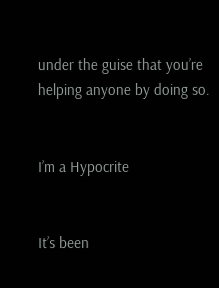under the guise that you’re helping anyone by doing so.


I’m a Hypocrite


It’s been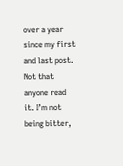over a year since my first and last post. Not that anyone read it. I’m not being bitter,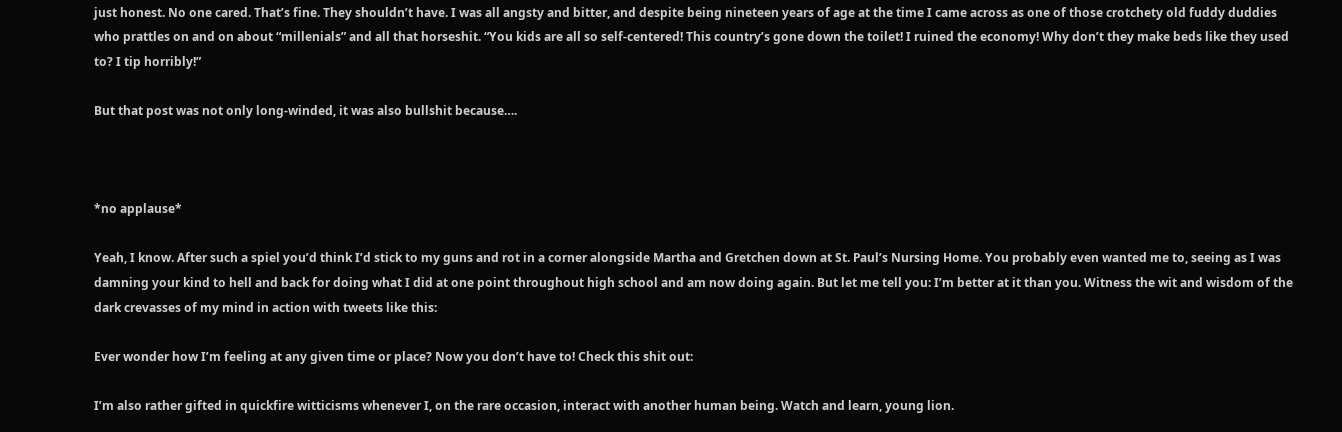just honest. No one cared. That’s fine. They shouldn’t have. I was all angsty and bitter, and despite being nineteen years of age at the time I came across as one of those crotchety old fuddy duddies who prattles on and on about “millenials” and all that horseshit. “You kids are all so self-centered! This country’s gone down the toilet! I ruined the economy! Why don’t they make beds like they used to? I tip horribly!”

But that post was not only long-winded, it was also bullshit because….



*no applause*

Yeah, I know. After such a spiel you’d think I’d stick to my guns and rot in a corner alongside Martha and Gretchen down at St. Paul’s Nursing Home. You probably even wanted me to, seeing as I was damning your kind to hell and back for doing what I did at one point throughout high school and am now doing again. But let me tell you: I’m better at it than you. Witness the wit and wisdom of the dark crevasses of my mind in action with tweets like this:

Ever wonder how I’m feeling at any given time or place? Now you don’t have to! Check this shit out:

I’m also rather gifted in quickfire witticisms whenever I, on the rare occasion, interact with another human being. Watch and learn, young lion.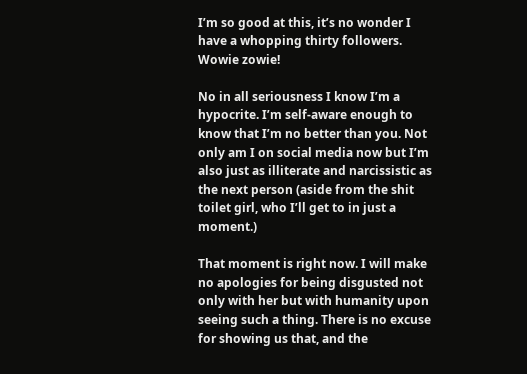I’m so good at this, it’s no wonder I have a whopping thirty followers. Wowie zowie!

No in all seriousness I know I’m a hypocrite. I’m self-aware enough to know that I’m no better than you. Not only am I on social media now but I’m also just as illiterate and narcissistic as the next person (aside from the shit toilet girl, who I’ll get to in just a moment.)

That moment is right now. I will make no apologies for being disgusted not only with her but with humanity upon seeing such a thing. There is no excuse for showing us that, and the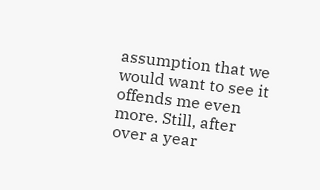assumption that we would want to see it offends me even more. Still, after over a year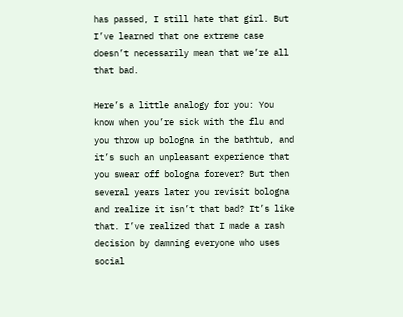has passed, I still hate that girl. But I’ve learned that one extreme case doesn’t necessarily mean that we’re all that bad.

Here’s a little analogy for you: You know when you’re sick with the flu and you throw up bologna in the bathtub, and it’s such an unpleasant experience that you swear off bologna forever? But then several years later you revisit bologna and realize it isn’t that bad? It’s like that. I’ve realized that I made a rash decision by damning everyone who uses social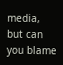media, but can you blame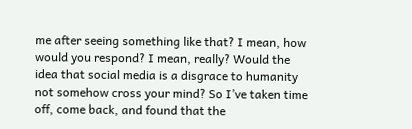me after seeing something like that? I mean, how would you respond? I mean, really? Would the idea that social media is a disgrace to humanity not somehow cross your mind? So I’ve taken time off, come back, and found that the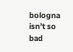bologna isn’t so bad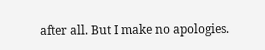after all. But I make no apologies.